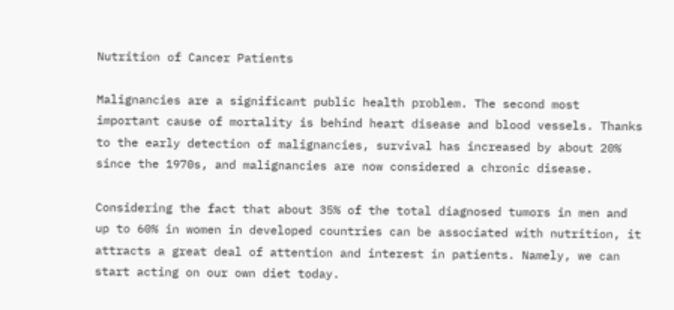Nutrition of Cancer Patients

Malignancies are a significant public health problem. The second most important cause of mortality is behind heart disease and blood vessels. Thanks to the early detection of malignancies, survival has increased by about 20% since the 1970s, and malignancies are now considered a chronic disease.

Considering the fact that about 35% of the total diagnosed tumors in men and up to 60% in women in developed countries can be associated with nutrition, it attracts a great deal of attention and interest in patients. Namely, we can start acting on our own diet today.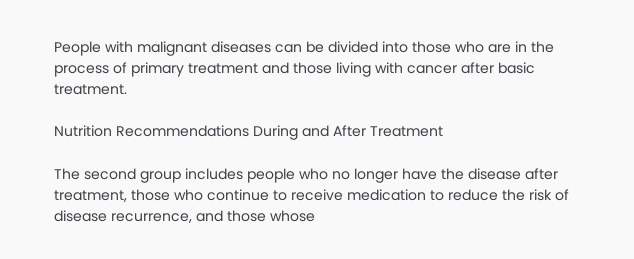People with malignant diseases can be divided into those who are in the process of primary treatment and those living with cancer after basic treatment.

Nutrition Recommendations During and After Treatment

The second group includes people who no longer have the disease after treatment, those who continue to receive medication to reduce the risk of disease recurrence, and those whose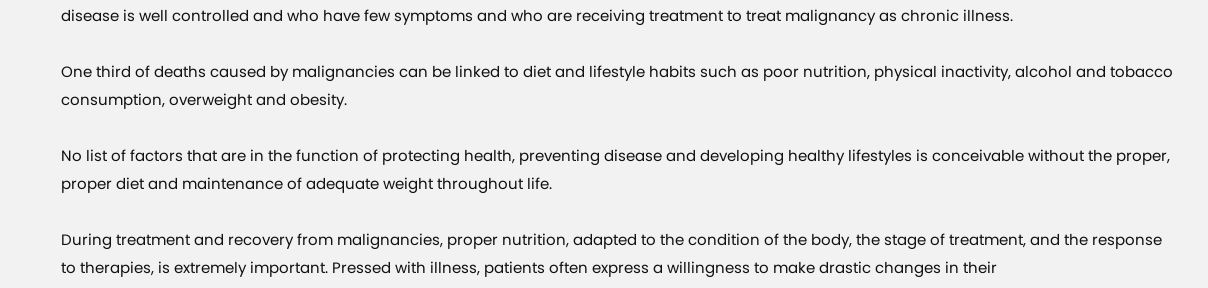disease is well controlled and who have few symptoms and who are receiving treatment to treat malignancy as chronic illness.

One third of deaths caused by malignancies can be linked to diet and lifestyle habits such as poor nutrition, physical inactivity, alcohol and tobacco consumption, overweight and obesity.

No list of factors that are in the function of protecting health, preventing disease and developing healthy lifestyles is conceivable without the proper, proper diet and maintenance of adequate weight throughout life.

During treatment and recovery from malignancies, proper nutrition, adapted to the condition of the body, the stage of treatment, and the response to therapies, is extremely important. Pressed with illness, patients often express a willingness to make drastic changes in their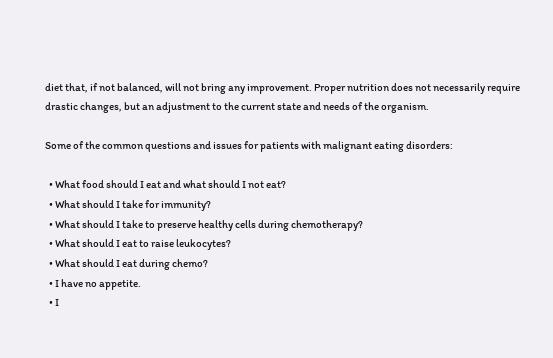diet that, if not balanced, will not bring any improvement. Proper nutrition does not necessarily require drastic changes, but an adjustment to the current state and needs of the organism.

Some of the common questions and issues for patients with malignant eating disorders:

  • What food should I eat and what should I not eat?
  • What should I take for immunity?
  • What should I take to preserve healthy cells during chemotherapy?
  • What should I eat to raise leukocytes?
  • What should I eat during chemo?
  • I have no appetite.
  • I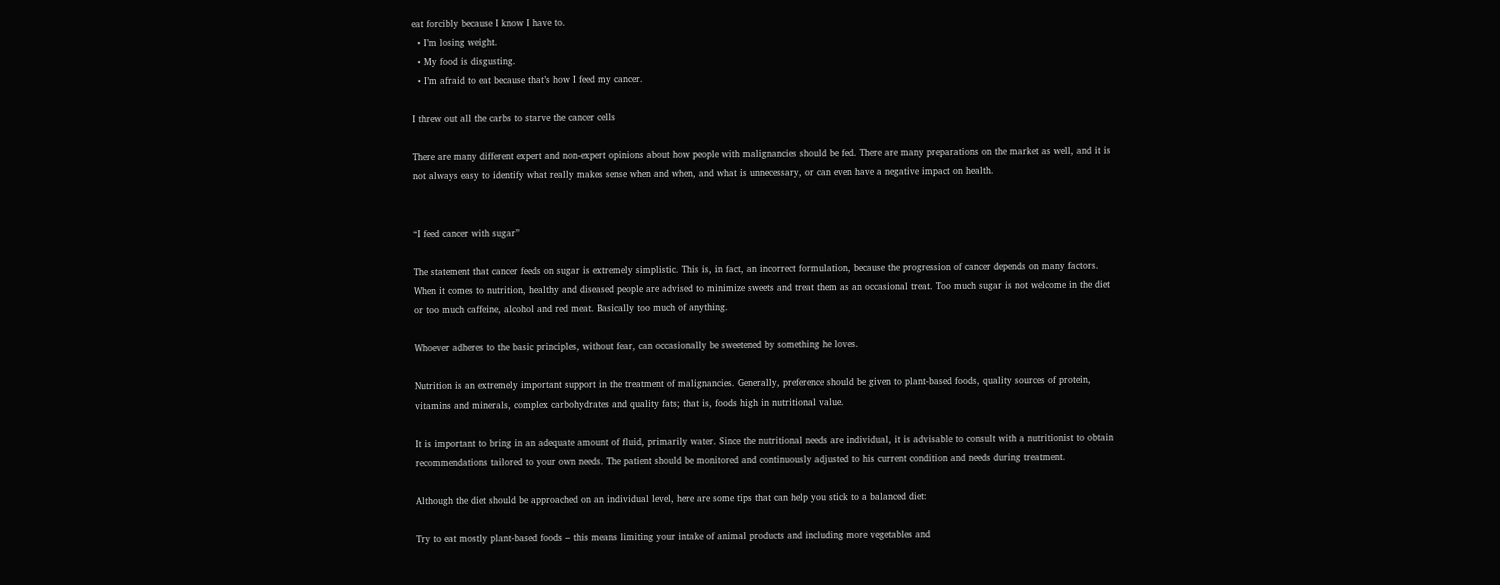eat forcibly because I know I have to.
  • I’m losing weight.
  • My food is disgusting.
  • I’m afraid to eat because that’s how I feed my cancer.

I threw out all the carbs to starve the cancer cells

There are many different expert and non-expert opinions about how people with malignancies should be fed. There are many preparations on the market as well, and it is not always easy to identify what really makes sense when and when, and what is unnecessary, or can even have a negative impact on health.


“I feed cancer with sugar”

The statement that cancer feeds on sugar is extremely simplistic. This is, in fact, an incorrect formulation, because the progression of cancer depends on many factors. When it comes to nutrition, healthy and diseased people are advised to minimize sweets and treat them as an occasional treat. Too much sugar is not welcome in the diet or too much caffeine, alcohol and red meat. Basically too much of anything.

Whoever adheres to the basic principles, without fear, can occasionally be sweetened by something he loves.

Nutrition is an extremely important support in the treatment of malignancies. Generally, preference should be given to plant-based foods, quality sources of protein, vitamins and minerals, complex carbohydrates and quality fats; that is, foods high in nutritional value.

It is important to bring in an adequate amount of fluid, primarily water. Since the nutritional needs are individual, it is advisable to consult with a nutritionist to obtain recommendations tailored to your own needs. The patient should be monitored and continuously adjusted to his current condition and needs during treatment.

Although the diet should be approached on an individual level, here are some tips that can help you stick to a balanced diet:

Try to eat mostly plant-based foods – this means limiting your intake of animal products and including more vegetables and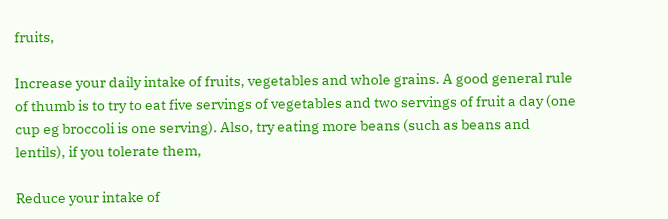fruits,

Increase your daily intake of fruits, vegetables and whole grains. A good general rule of thumb is to try to eat five servings of vegetables and two servings of fruit a day (one cup eg broccoli is one serving). Also, try eating more beans (such as beans and lentils), if you tolerate them,

Reduce your intake of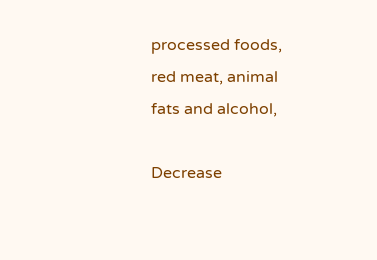processed foods, red meat, animal fats and alcohol,

Decrease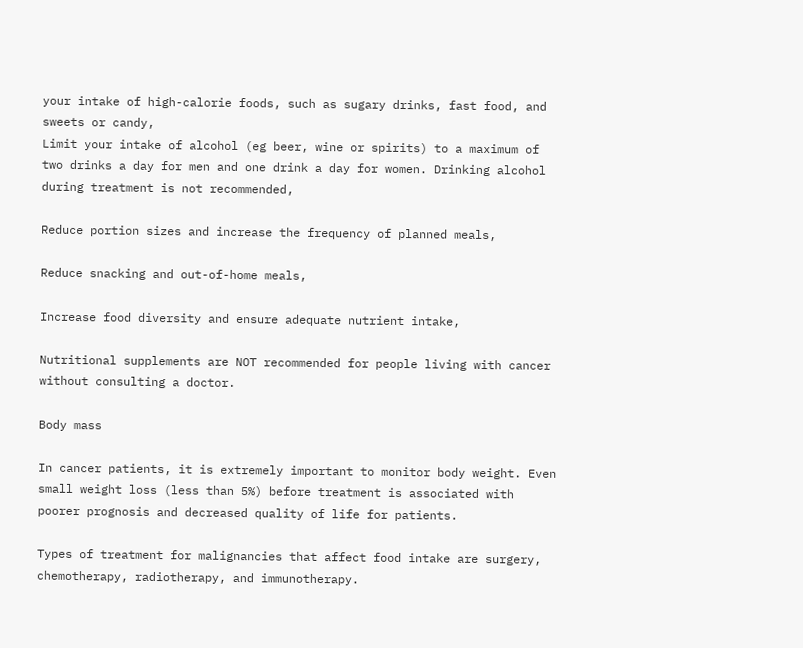your intake of high-calorie foods, such as sugary drinks, fast food, and sweets or candy,
Limit your intake of alcohol (eg beer, wine or spirits) to a maximum of two drinks a day for men and one drink a day for women. Drinking alcohol during treatment is not recommended,

Reduce portion sizes and increase the frequency of planned meals,

Reduce snacking and out-of-home meals,

Increase food diversity and ensure adequate nutrient intake,

Nutritional supplements are NOT recommended for people living with cancer without consulting a doctor.

Body mass

In cancer patients, it is extremely important to monitor body weight. Even small weight loss (less than 5%) before treatment is associated with poorer prognosis and decreased quality of life for patients.

Types of treatment for malignancies that affect food intake are surgery, chemotherapy, radiotherapy, and immunotherapy.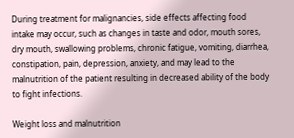During treatment for malignancies, side effects affecting food intake may occur, such as changes in taste and odor, mouth sores, dry mouth, swallowing problems, chronic fatigue, vomiting, diarrhea, constipation, pain, depression, anxiety, and may lead to the malnutrition of the patient resulting in decreased ability of the body to fight infections.

Weight loss and malnutrition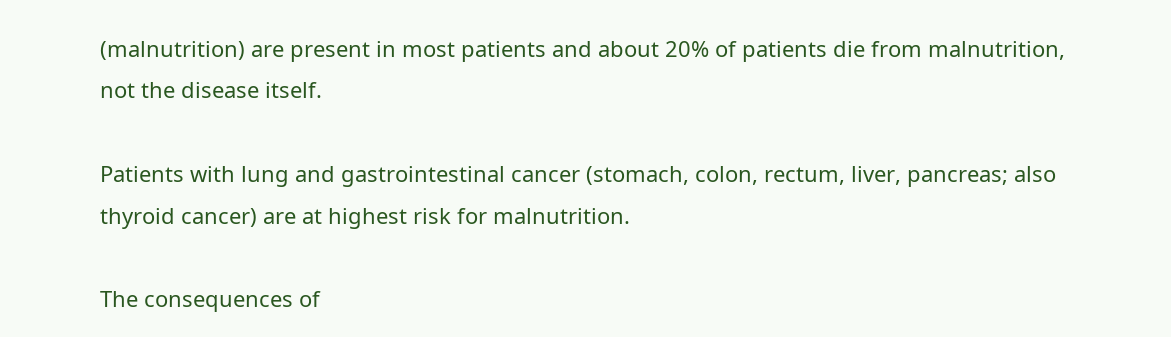(malnutrition) are present in most patients and about 20% of patients die from malnutrition, not the disease itself.

Patients with lung and gastrointestinal cancer (stomach, colon, rectum, liver, pancreas; also thyroid cancer) are at highest risk for malnutrition.

The consequences of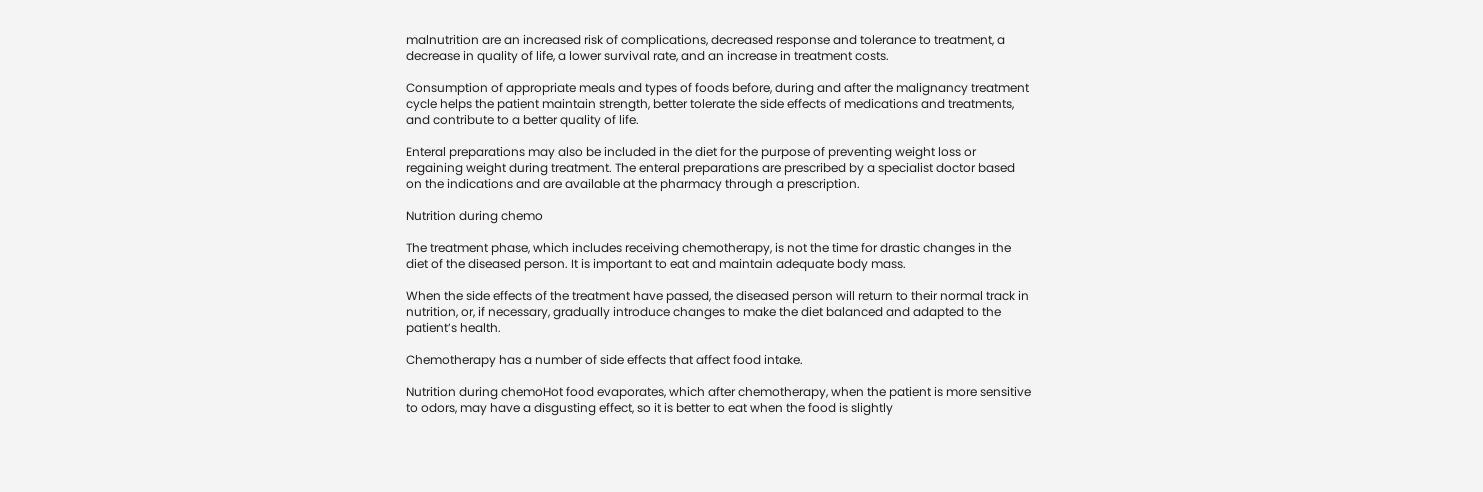malnutrition are an increased risk of complications, decreased response and tolerance to treatment, a decrease in quality of life, a lower survival rate, and an increase in treatment costs.

Consumption of appropriate meals and types of foods before, during and after the malignancy treatment cycle helps the patient maintain strength, better tolerate the side effects of medications and treatments, and contribute to a better quality of life.

Enteral preparations may also be included in the diet for the purpose of preventing weight loss or regaining weight during treatment. The enteral preparations are prescribed by a specialist doctor based on the indications and are available at the pharmacy through a prescription.

Nutrition during chemo

The treatment phase, which includes receiving chemotherapy, is not the time for drastic changes in the diet of the diseased person. It is important to eat and maintain adequate body mass.

When the side effects of the treatment have passed, the diseased person will return to their normal track in nutrition, or, if necessary, gradually introduce changes to make the diet balanced and adapted to the patient’s health.

Chemotherapy has a number of side effects that affect food intake.

Nutrition during chemoHot food evaporates, which after chemotherapy, when the patient is more sensitive to odors, may have a disgusting effect, so it is better to eat when the food is slightly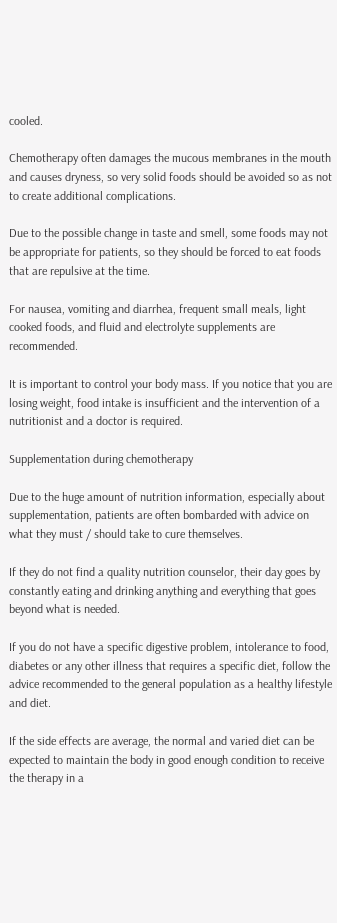cooled.

Chemotherapy often damages the mucous membranes in the mouth and causes dryness, so very solid foods should be avoided so as not to create additional complications.

Due to the possible change in taste and smell, some foods may not be appropriate for patients, so they should be forced to eat foods that are repulsive at the time.

For nausea, vomiting and diarrhea, frequent small meals, light cooked foods, and fluid and electrolyte supplements are recommended.

It is important to control your body mass. If you notice that you are losing weight, food intake is insufficient and the intervention of a nutritionist and a doctor is required.

Supplementation during chemotherapy

Due to the huge amount of nutrition information, especially about supplementation, patients are often bombarded with advice on what they must / should take to cure themselves.

If they do not find a quality nutrition counselor, their day goes by constantly eating and drinking anything and everything that goes beyond what is needed.

If you do not have a specific digestive problem, intolerance to food, diabetes or any other illness that requires a specific diet, follow the advice recommended to the general population as a healthy lifestyle and diet.

If the side effects are average, the normal and varied diet can be expected to maintain the body in good enough condition to receive the therapy in a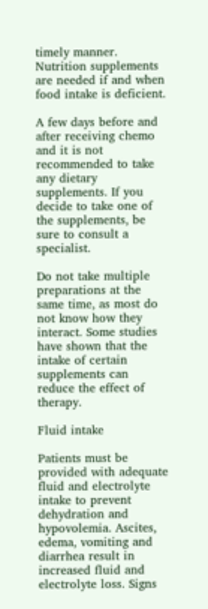timely manner. Nutrition supplements are needed if and when food intake is deficient.

A few days before and after receiving chemo and it is not recommended to take any dietary supplements. If you decide to take one of the supplements, be sure to consult a specialist.

Do not take multiple preparations at the same time, as most do not know how they interact. Some studies have shown that the intake of certain supplements can reduce the effect of therapy.

Fluid intake

Patients must be provided with adequate fluid and electrolyte intake to prevent dehydration and hypovolemia. Ascites, edema, vomiting and diarrhea result in increased fluid and electrolyte loss. Signs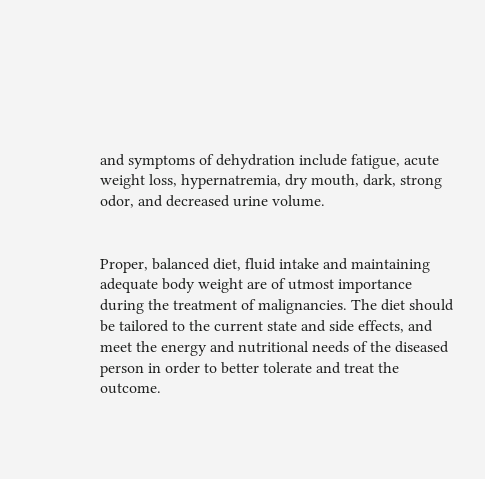and symptoms of dehydration include fatigue, acute weight loss, hypernatremia, dry mouth, dark, strong odor, and decreased urine volume.


Proper, balanced diet, fluid intake and maintaining adequate body weight are of utmost importance during the treatment of malignancies. The diet should be tailored to the current state and side effects, and meet the energy and nutritional needs of the diseased person in order to better tolerate and treat the outcome.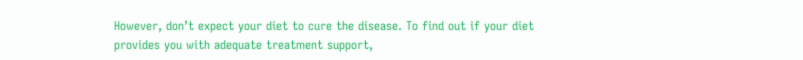However, don’t expect your diet to cure the disease. To find out if your diet provides you with adequate treatment support,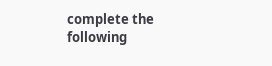complete the following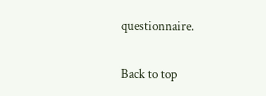questionnaire.

Back to top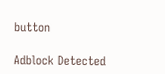button

Adblock Detected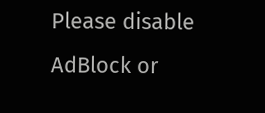Please disable AdBlock or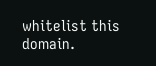whitelist this domain.